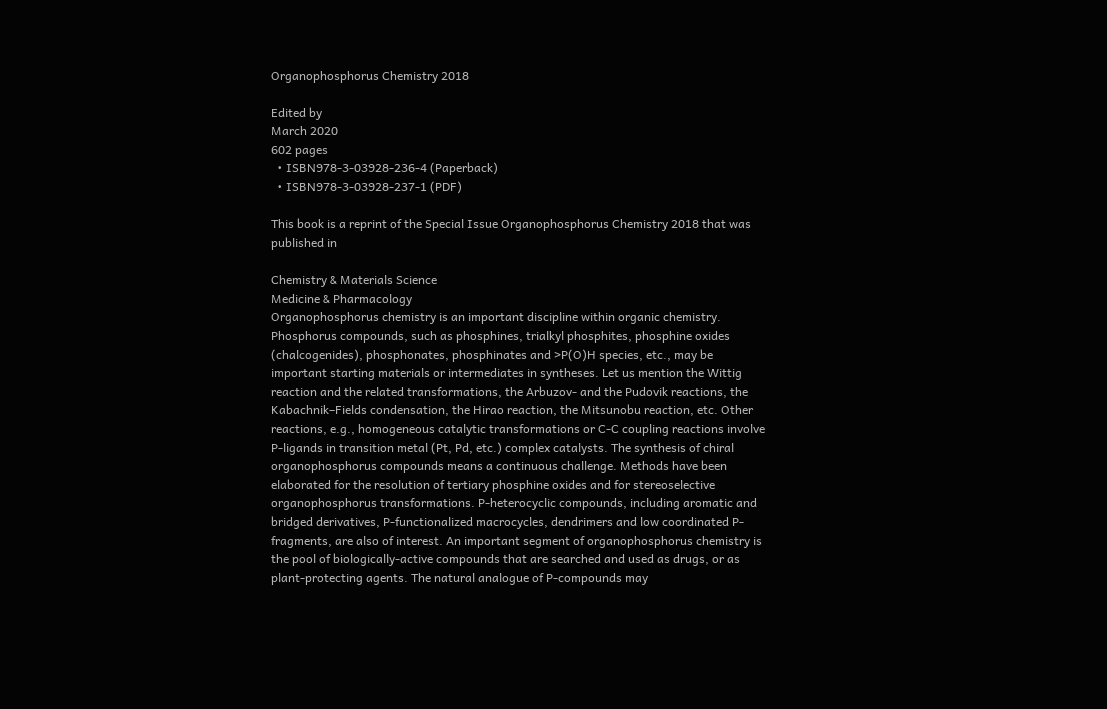Organophosphorus Chemistry 2018

Edited by
March 2020
602 pages
  • ISBN978-3-03928-236-4 (Paperback)
  • ISBN978-3-03928-237-1 (PDF)

This book is a reprint of the Special Issue Organophosphorus Chemistry 2018 that was published in

Chemistry & Materials Science
Medicine & Pharmacology
Organophosphorus chemistry is an important discipline within organic chemistry. Phosphorus compounds, such as phosphines, trialkyl phosphites, phosphine oxides (chalcogenides), phosphonates, phosphinates and >P(O)H species, etc., may be important starting materials or intermediates in syntheses. Let us mention the Wittig reaction and the related transformations, the Arbuzov- and the Pudovik reactions, the Kabachnik–Fields condensation, the Hirao reaction, the Mitsunobu reaction, etc. Other reactions, e.g., homogeneous catalytic transformations or C-C coupling reactions involve P-ligands in transition metal (Pt, Pd, etc.) complex catalysts. The synthesis of chiral organophosphorus compounds means a continuous challenge. Methods have been elaborated for the resolution of tertiary phosphine oxides and for stereoselective organophosphorus transformations. P-heterocyclic compounds, including aromatic and bridged derivatives, P-functionalized macrocycles, dendrimers and low coordinated P-fragments, are also of interest. An important segment of organophosphorus chemistry is the pool of biologically-active compounds that are searched and used as drugs, or as plant-protecting agents. The natural analogue of P-compounds may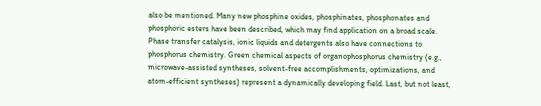also be mentioned. Many new phosphine oxides, phosphinates, phosphonates and phosphoric esters have been described, which may find application on a broad scale. Phase transfer catalysis, ionic liquids and detergents also have connections to phosphorus chemistry. Green chemical aspects of organophosphorus chemistry (e.g., microwave-assisted syntheses, solvent-free accomplishments, optimizations, and atom-efficient syntheses) represent a dynamically developing field. Last, but not least,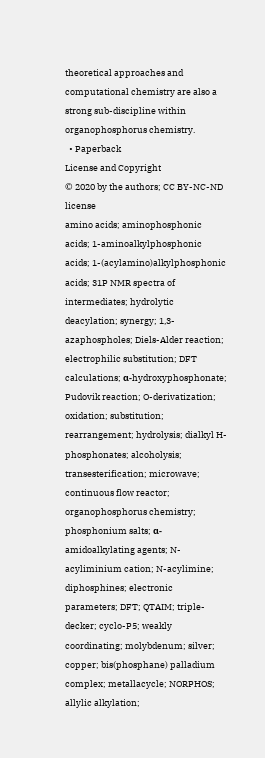theoretical approaches and computational chemistry are also a strong sub-discipline within organophosphorus chemistry.
  • Paperback
License and Copyright
© 2020 by the authors; CC BY-NC-ND license
amino acids; aminophosphonic acids; 1-aminoalkylphosphonic acids; 1-(acylamino)alkylphosphonic acids; 31P NMR spectra of intermediates; hydrolytic deacylation; synergy; 1,3-azaphospholes; Diels-Alder reaction; electrophilic substitution; DFT calculations; α-hydroxyphosphonate; Pudovik reaction; O-derivatization; oxidation; substitution; rearrangement; hydrolysis; dialkyl H-phosphonates; alcoholysis; transesterification; microwave; continuous flow reactor; organophosphorus chemistry; phosphonium salts; α-amidoalkylating agents; N-acyliminium cation; N-acylimine; diphosphines; electronic parameters; DFT; QTAIM; triple-decker; cyclo-P5; weakly coordinating; molybdenum; silver; copper; bis(phosphane) palladium complex; metallacycle; NORPHOS; allylic alkylation;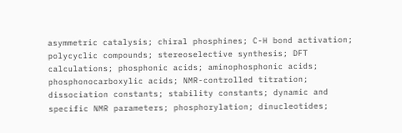asymmetric catalysis; chiral phosphines; C-H bond activation; polycyclic compounds; stereoselective synthesis; DFT calculations; phosphonic acids; aminophosphonic acids; phosphonocarboxylic acids; NMR-controlled titration; dissociation constants; stability constants; dynamic and specific NMR parameters; phosphorylation; dinucleotides;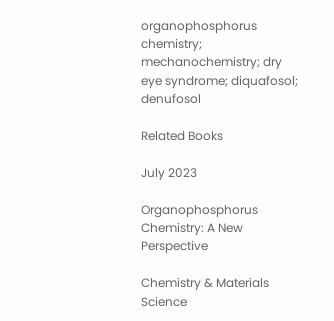organophosphorus chemistry; mechanochemistry; dry eye syndrome; diquafosol; denufosol

Related Books

July 2023

Organophosphorus Chemistry: A New Perspective

Chemistry & Materials Science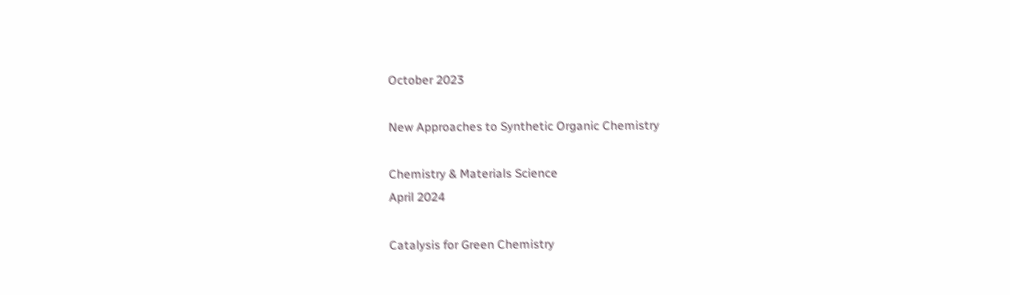October 2023

New Approaches to Synthetic Organic Chemistry

Chemistry & Materials Science
April 2024

Catalysis for Green Chemistry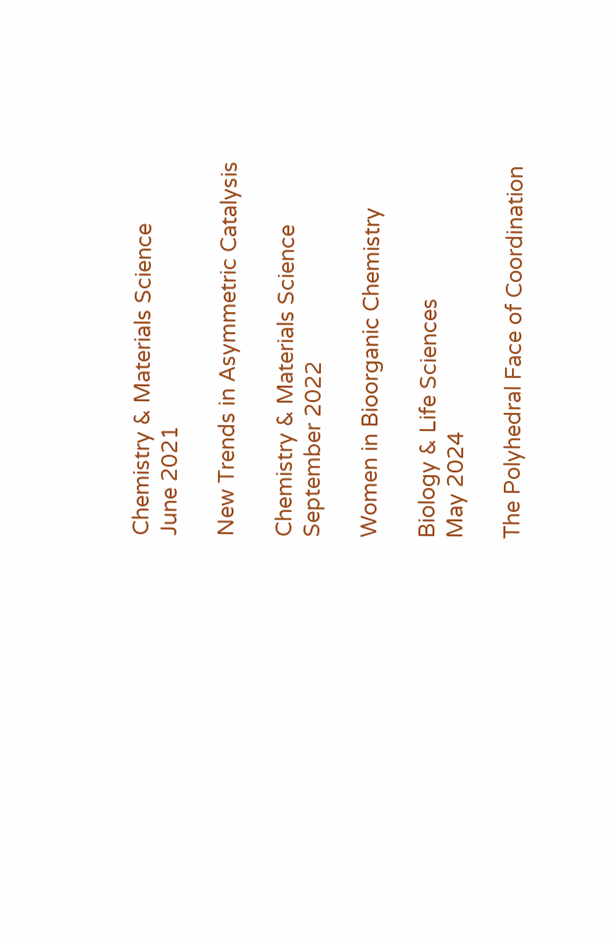Chemistry & Materials Science
June 2021

New Trends in Asymmetric Catalysis

Chemistry & Materials Science
September 2022

Women in Bioorganic Chemistry

Biology & Life Sciences
May 2024

The Polyhedral Face of Coordination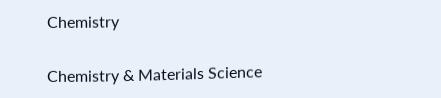Chemistry

Chemistry & Materials Science